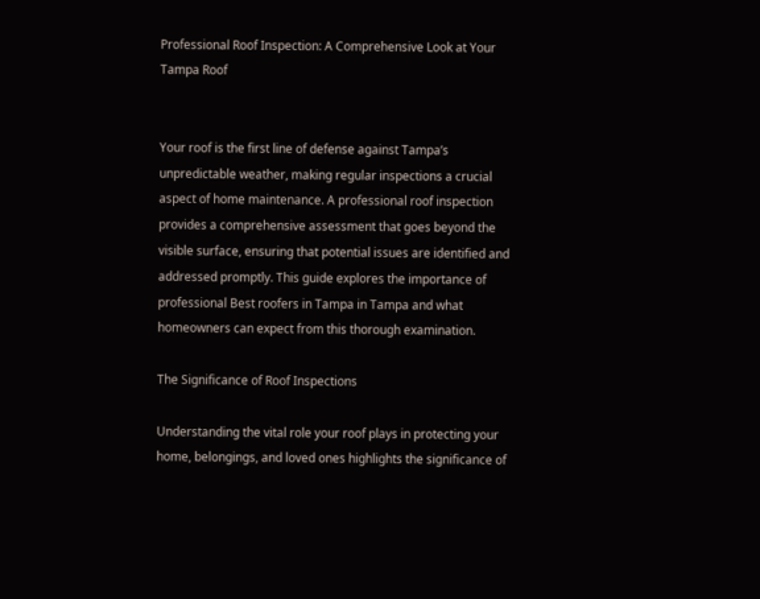Professional Roof Inspection: A Comprehensive Look at Your Tampa Roof


Your roof is the first line of defense against Tampa’s unpredictable weather, making regular inspections a crucial aspect of home maintenance. A professional roof inspection provides a comprehensive assessment that goes beyond the visible surface, ensuring that potential issues are identified and addressed promptly. This guide explores the importance of professional Best roofers in Tampa in Tampa and what homeowners can expect from this thorough examination.

The Significance of Roof Inspections

Understanding the vital role your roof plays in protecting your home, belongings, and loved ones highlights the significance of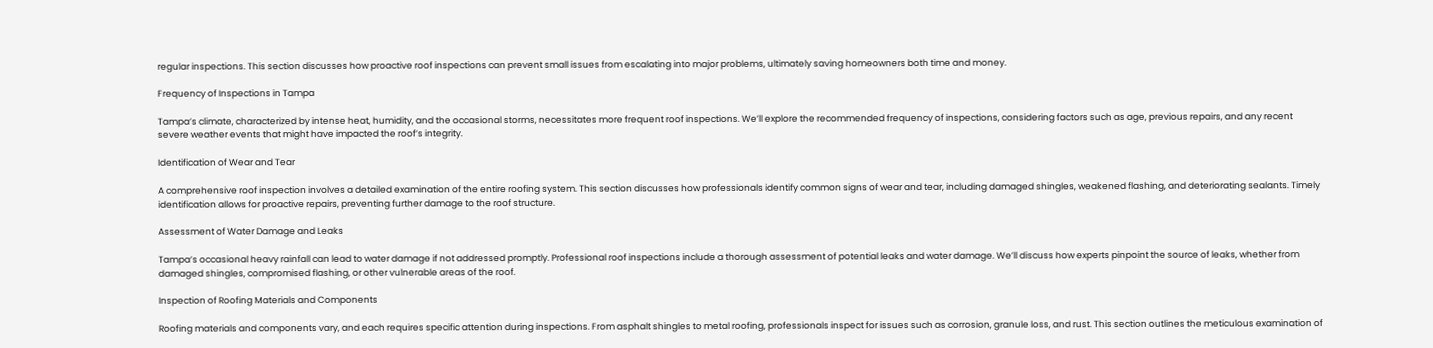regular inspections. This section discusses how proactive roof inspections can prevent small issues from escalating into major problems, ultimately saving homeowners both time and money.

Frequency of Inspections in Tampa

Tampa’s climate, characterized by intense heat, humidity, and the occasional storms, necessitates more frequent roof inspections. We’ll explore the recommended frequency of inspections, considering factors such as age, previous repairs, and any recent severe weather events that might have impacted the roof’s integrity.

Identification of Wear and Tear

A comprehensive roof inspection involves a detailed examination of the entire roofing system. This section discusses how professionals identify common signs of wear and tear, including damaged shingles, weakened flashing, and deteriorating sealants. Timely identification allows for proactive repairs, preventing further damage to the roof structure.

Assessment of Water Damage and Leaks

Tampa’s occasional heavy rainfall can lead to water damage if not addressed promptly. Professional roof inspections include a thorough assessment of potential leaks and water damage. We’ll discuss how experts pinpoint the source of leaks, whether from damaged shingles, compromised flashing, or other vulnerable areas of the roof.

Inspection of Roofing Materials and Components

Roofing materials and components vary, and each requires specific attention during inspections. From asphalt shingles to metal roofing, professionals inspect for issues such as corrosion, granule loss, and rust. This section outlines the meticulous examination of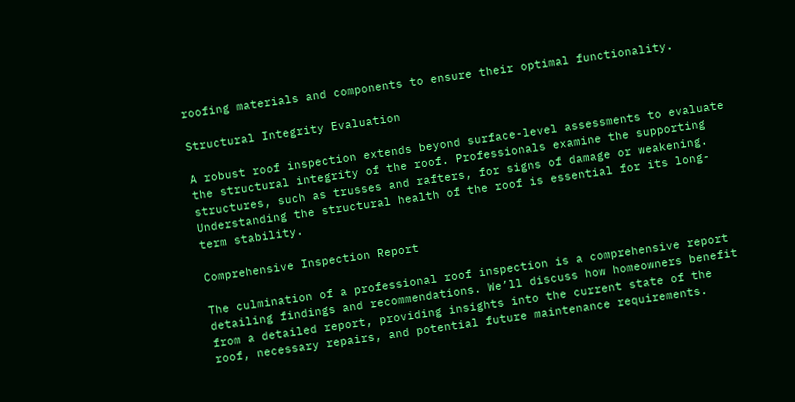roofing materials and components to ensure their optimal functionality.

Structural Integrity Evaluation

A robust roof inspection extends beyond surface-level assessments to evaluate the structural integrity of the roof. Professionals examine the supporting structures, such as trusses and rafters, for signs of damage or weakening. Understanding the structural health of the roof is essential for its long-term stability.

Comprehensive Inspection Report

The culmination of a professional roof inspection is a comprehensive report detailing findings and recommendations. We’ll discuss how homeowners benefit from a detailed report, providing insights into the current state of the roof, necessary repairs, and potential future maintenance requirements.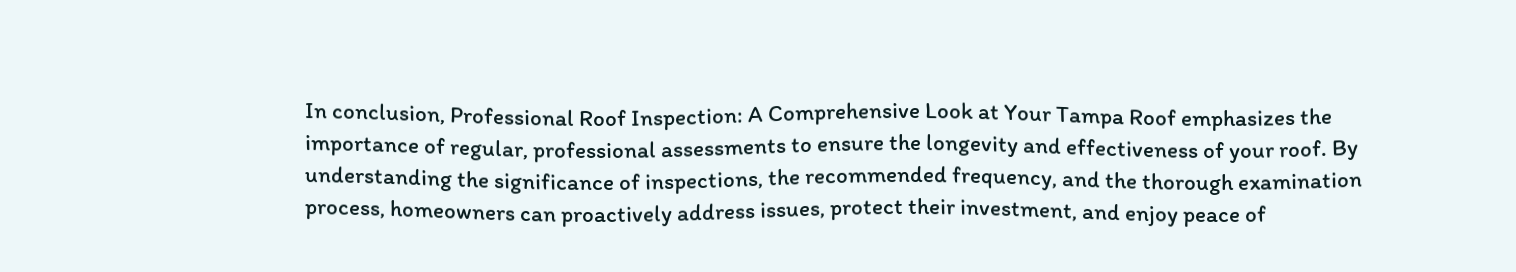In conclusion, Professional Roof Inspection: A Comprehensive Look at Your Tampa Roof emphasizes the importance of regular, professional assessments to ensure the longevity and effectiveness of your roof. By understanding the significance of inspections, the recommended frequency, and the thorough examination process, homeowners can proactively address issues, protect their investment, and enjoy peace of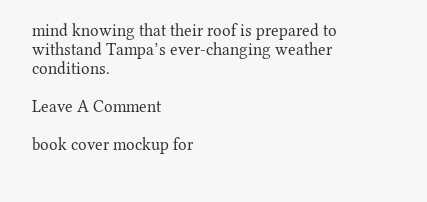mind knowing that their roof is prepared to withstand Tampa’s ever-changing weather conditions.

Leave A Comment

book cover mockup for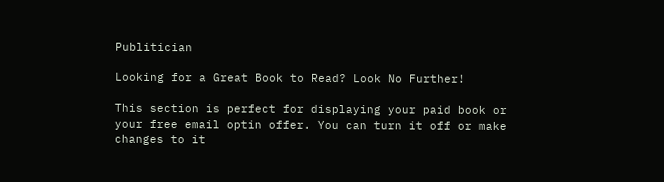Publitician

Looking for a Great Book to Read? Look No Further!

This section is perfect for displaying your paid book or your free email optin offer. You can turn it off or make changes to it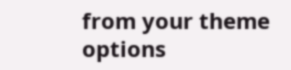from your theme options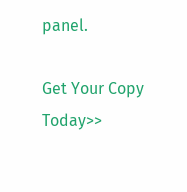panel.

Get Your Copy Today>>